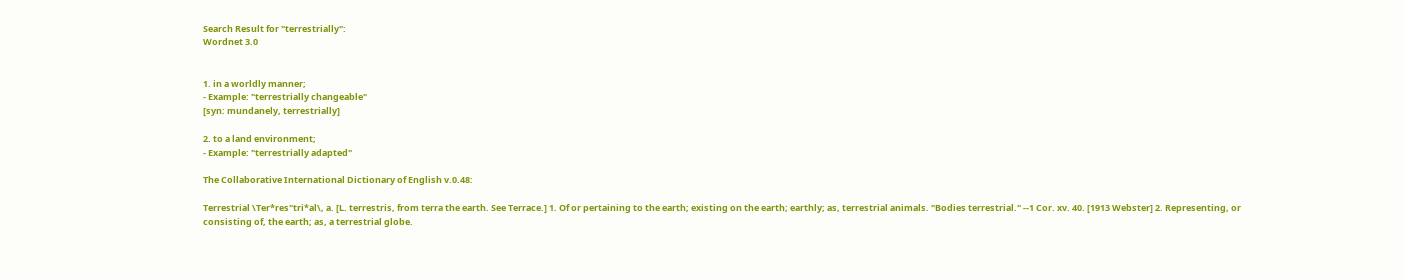Search Result for "terrestrially":
Wordnet 3.0


1. in a worldly manner;
- Example: "terrestrially changeable"
[syn: mundanely, terrestrially]

2. to a land environment;
- Example: "terrestrially adapted"

The Collaborative International Dictionary of English v.0.48:

Terrestrial \Ter*res"tri*al\, a. [L. terrestris, from terra the earth. See Terrace.] 1. Of or pertaining to the earth; existing on the earth; earthly; as, terrestrial animals. "Bodies terrestrial." --1 Cor. xv. 40. [1913 Webster] 2. Representing, or consisting of, the earth; as, a terrestrial globe.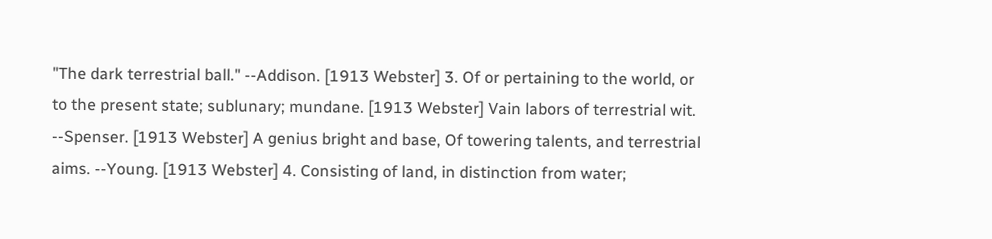"The dark terrestrial ball." --Addison. [1913 Webster] 3. Of or pertaining to the world, or to the present state; sublunary; mundane. [1913 Webster] Vain labors of terrestrial wit. --Spenser. [1913 Webster] A genius bright and base, Of towering talents, and terrestrial aims. --Young. [1913 Webster] 4. Consisting of land, in distinction from water;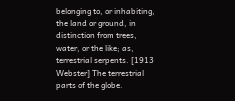belonging to, or inhabiting, the land or ground, in distinction from trees, water, or the like; as, terrestrial serpents. [1913 Webster] The terrestrial parts of the globe.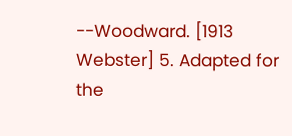--Woodward. [1913 Webster] 5. Adapted for the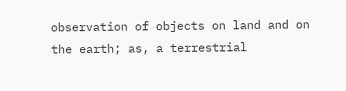observation of objects on land and on the earth; as, a terrestrial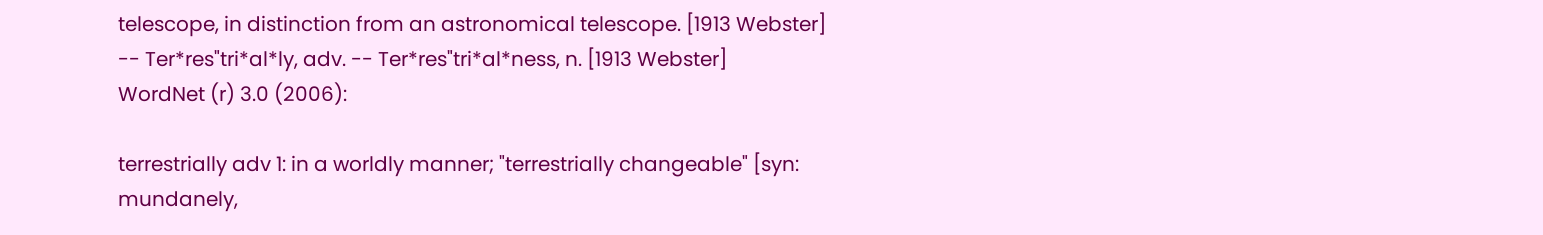telescope, in distinction from an astronomical telescope. [1913 Webster] -- Ter*res"tri*al*ly, adv. -- Ter*res"tri*al*ness, n. [1913 Webster]
WordNet (r) 3.0 (2006):

terrestrially adv 1: in a worldly manner; "terrestrially changeable" [syn: mundanely,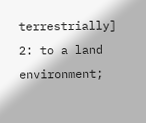terrestrially] 2: to a land environment;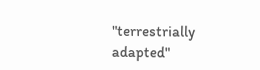"terrestrially adapted"